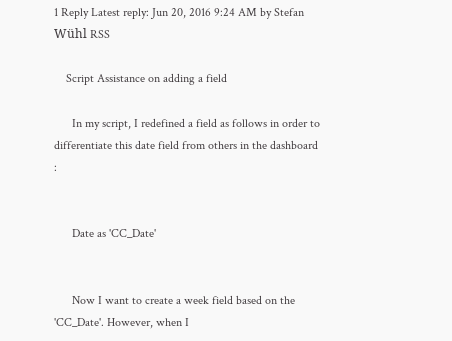1 Reply Latest reply: Jun 20, 2016 9:24 AM by Stefan Wühl RSS

    Script Assistance on adding a field

      In my script, I redefined a field as follows in order to differentiate this date field from others in the dashboard :


      Date as 'CC_Date'


      Now I want to create a week field based on the 'CC_Date'. However, when I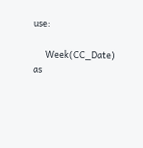use:

      Week(CC_Date) as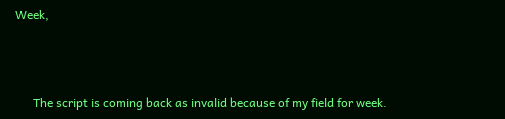Week,



      The script is coming back as invalid because of my field for week.